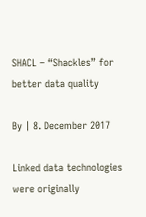SHACL – “Shackles” for better data quality

By | 8. December 2017

Linked data technologies were originally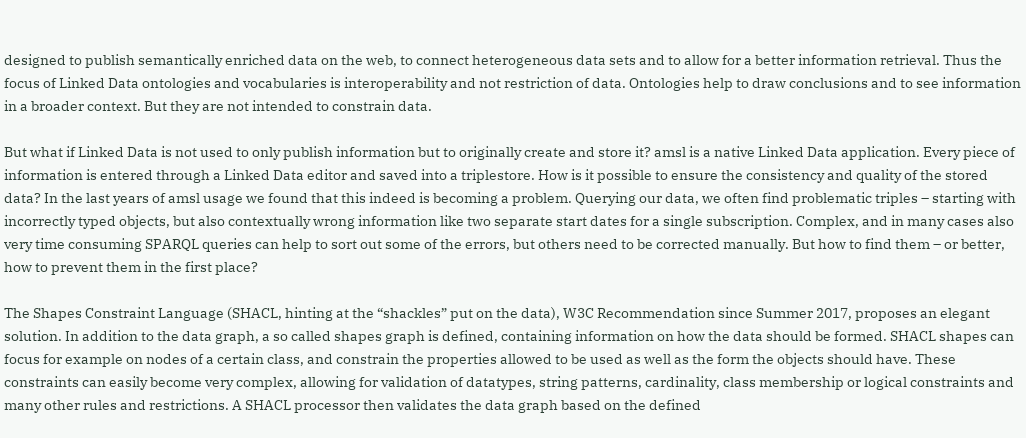designed to publish semantically enriched data on the web, to connect heterogeneous data sets and to allow for a better information retrieval. Thus the focus of Linked Data ontologies and vocabularies is interoperability and not restriction of data. Ontologies help to draw conclusions and to see information in a broader context. But they are not intended to constrain data.

But what if Linked Data is not used to only publish information but to originally create and store it? amsl is a native Linked Data application. Every piece of information is entered through a Linked Data editor and saved into a triplestore. How is it possible to ensure the consistency and quality of the stored data? In the last years of amsl usage we found that this indeed is becoming a problem. Querying our data, we often find problematic triples – starting with incorrectly typed objects, but also contextually wrong information like two separate start dates for a single subscription. Complex, and in many cases also very time consuming SPARQL queries can help to sort out some of the errors, but others need to be corrected manually. But how to find them – or better, how to prevent them in the first place?

The Shapes Constraint Language (SHACL, hinting at the “shackles” put on the data), W3C Recommendation since Summer 2017, proposes an elegant solution. In addition to the data graph, a so called shapes graph is defined, containing information on how the data should be formed. SHACL shapes can focus for example on nodes of a certain class, and constrain the properties allowed to be used as well as the form the objects should have. These constraints can easily become very complex, allowing for validation of datatypes, string patterns, cardinality, class membership or logical constraints and many other rules and restrictions. A SHACL processor then validates the data graph based on the defined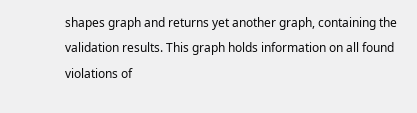shapes graph and returns yet another graph, containing the validation results. This graph holds information on all found violations of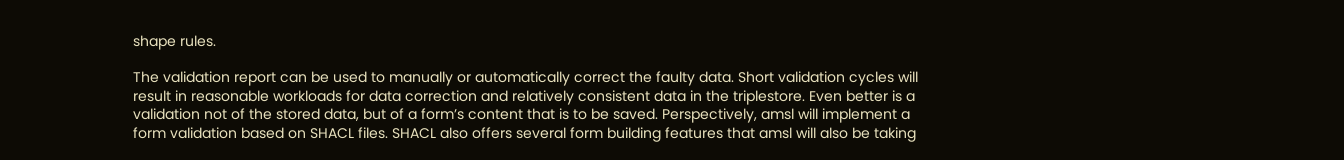shape rules.

The validation report can be used to manually or automatically correct the faulty data. Short validation cycles will result in reasonable workloads for data correction and relatively consistent data in the triplestore. Even better is a validation not of the stored data, but of a form’s content that is to be saved. Perspectively, amsl will implement a form validation based on SHACL files. SHACL also offers several form building features that amsl will also be taking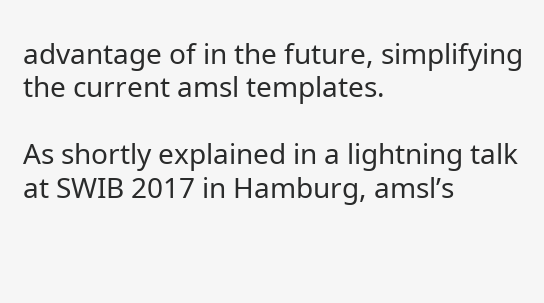advantage of in the future, simplifying the current amsl templates.

As shortly explained in a lightning talk at SWIB 2017 in Hamburg, amsl’s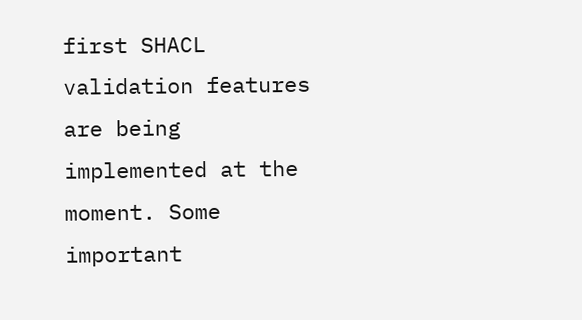first SHACL validation features are being implemented at the moment. Some important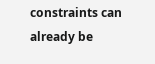constraints can already be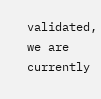validated, we are currently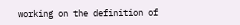working on the definition of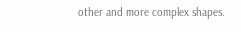other and more complex shapes.